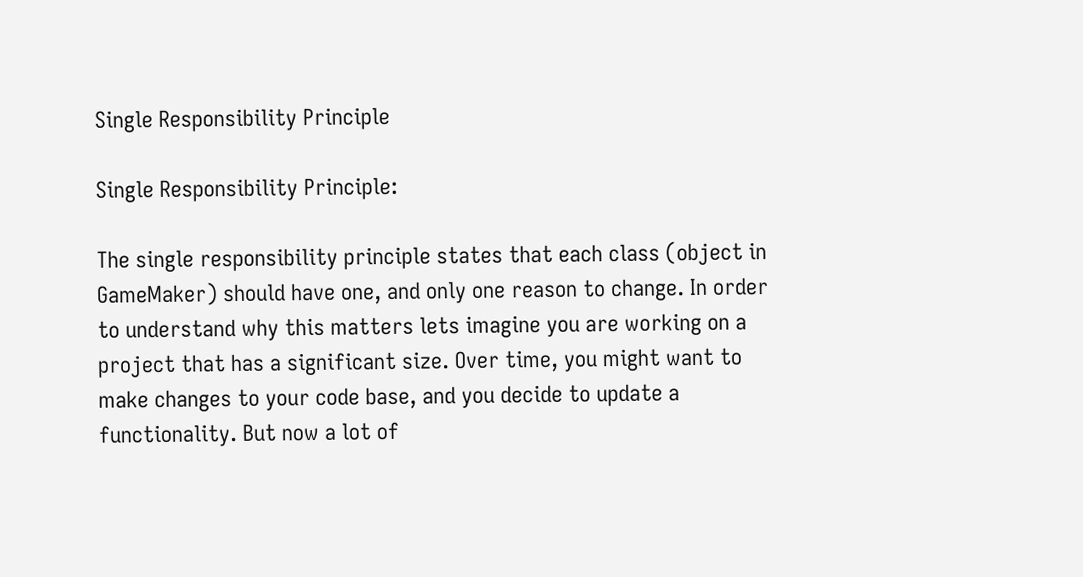Single Responsibility Principle

Single Responsibility Principle:

The single responsibility principle states that each class (object in GameMaker) should have one, and only one reason to change. In order to understand why this matters lets imagine you are working on a project that has a significant size. Over time, you might want to make changes to your code base, and you decide to update a functionality. But now a lot of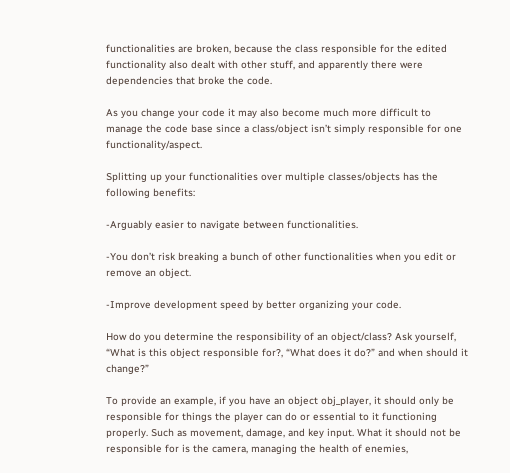functionalities are broken, because the class responsible for the edited functionality also dealt with other stuff, and apparently there were dependencies that broke the code.

As you change your code it may also become much more difficult to manage the code base since a class/object isn’t simply responsible for one functionality/aspect.

Splitting up your functionalities over multiple classes/objects has the following benefits:

-Arguably easier to navigate between functionalities.

-You don’t risk breaking a bunch of other functionalities when you edit or remove an object.

-Improve development speed by better organizing your code.

How do you determine the responsibility of an object/class? Ask yourself, “What is this object responsible for?, “What does it do?” and when should it change?”

To provide an example, if you have an object obj_player, it should only be responsible for things the player can do or essential to it functioning properly. Such as movement, damage, and key input. What it should not be responsible for is the camera, managing the health of enemies,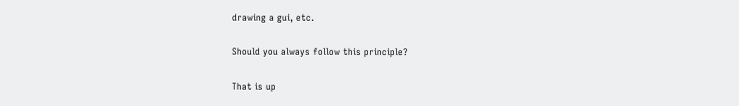drawing a gui, etc.

Should you always follow this principle?

That is up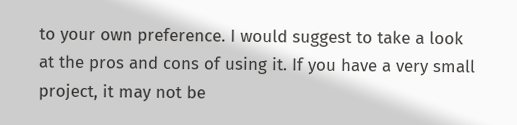to your own preference. I would suggest to take a look at the pros and cons of using it. If you have a very small project, it may not be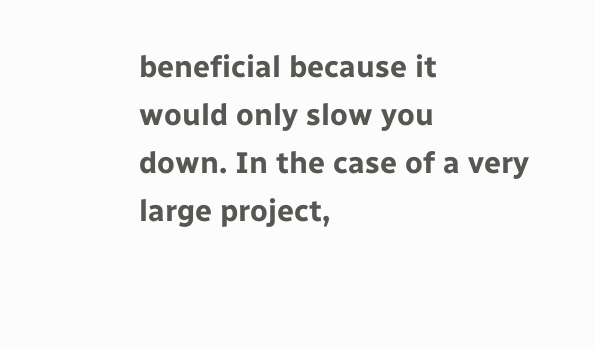beneficial because it would only slow you down. In the case of a very large project,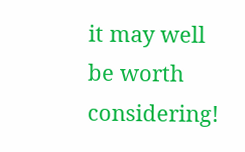it may well be worth considering!